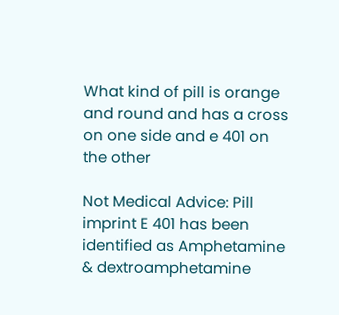What kind of pill is orange and round and has a cross on one side and e 401 on the other

Not Medical Advice: Pill imprint E 401 has been identified as Amphetamine & dextroamphetamine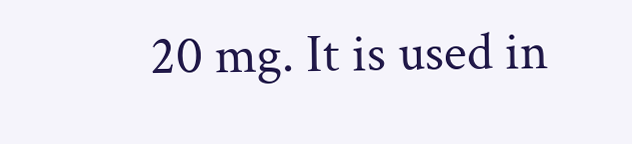20 mg. It is used in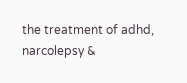the treatment of adhd, narcolepsy &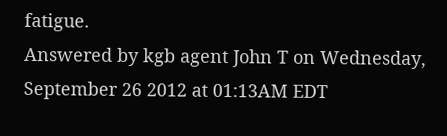fatigue.
Answered by kgb agent John T on Wednesday, September 26 2012 at 01:13AM EDT